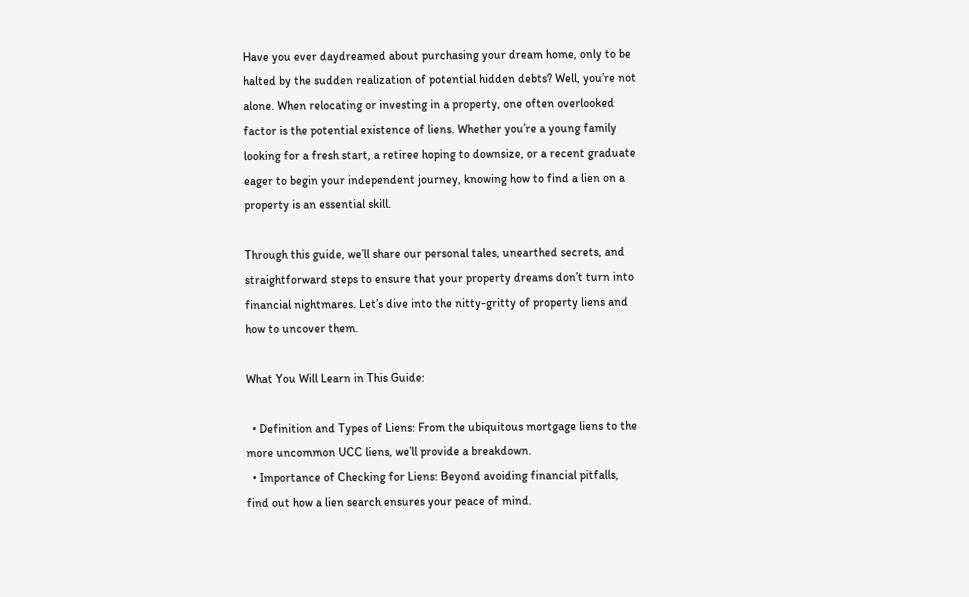Have you ever daydreamed about purchasing your dream home, only to be halted by the sudden realization of potential hidden debts? Well, you’re not alone. When relocating or investing in a property, one often overlooked factor is the potential existence of liens. Whether you’re a young family looking for a fresh start, a retiree hoping to downsize, or a recent graduate eager to begin your independent journey, knowing how to find a lien on a property is an essential skill.

Through this guide, we’ll share our personal tales, unearthed secrets, and straightforward steps to ensure that your property dreams don’t turn into financial nightmares. Let’s dive into the nitty-gritty of property liens and how to uncover them.

What You Will Learn in This Guide:

  • Definition and Types of Liens: From the ubiquitous mortgage liens to the more uncommon UCC liens, we’ll provide a breakdown.
  • Importance of Checking for Liens: Beyond avoiding financial pitfalls, find out how a lien search ensures your peace of mind.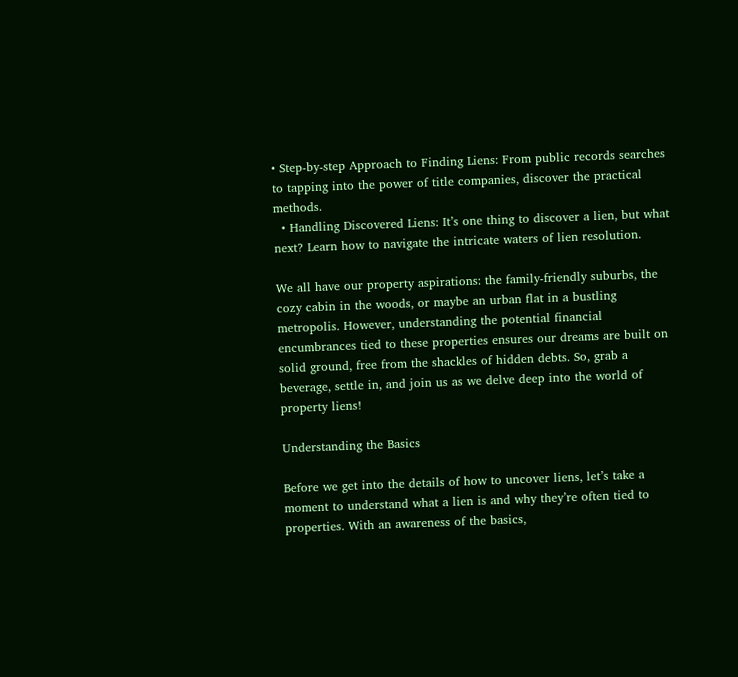• Step-by-step Approach to Finding Liens: From public records searches to tapping into the power of title companies, discover the practical methods.
  • Handling Discovered Liens: It’s one thing to discover a lien, but what next? Learn how to navigate the intricate waters of lien resolution.

We all have our property aspirations: the family-friendly suburbs, the cozy cabin in the woods, or maybe an urban flat in a bustling metropolis. However, understanding the potential financial encumbrances tied to these properties ensures our dreams are built on solid ground, free from the shackles of hidden debts. So, grab a beverage, settle in, and join us as we delve deep into the world of property liens!

Understanding the Basics

Before we get into the details of how to uncover liens, let’s take a moment to understand what a lien is and why they’re often tied to properties. With an awareness of the basics,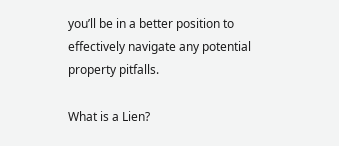you’ll be in a better position to effectively navigate any potential property pitfalls.

What is a Lien?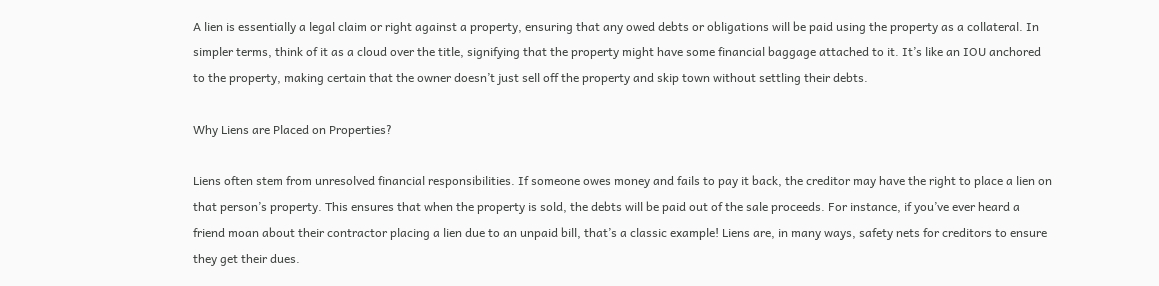A lien is essentially a legal claim or right against a property, ensuring that any owed debts or obligations will be paid using the property as a collateral. In simpler terms, think of it as a cloud over the title, signifying that the property might have some financial baggage attached to it. It’s like an IOU anchored to the property, making certain that the owner doesn’t just sell off the property and skip town without settling their debts.

Why Liens are Placed on Properties?

Liens often stem from unresolved financial responsibilities. If someone owes money and fails to pay it back, the creditor may have the right to place a lien on that person’s property. This ensures that when the property is sold, the debts will be paid out of the sale proceeds. For instance, if you’ve ever heard a friend moan about their contractor placing a lien due to an unpaid bill, that’s a classic example! Liens are, in many ways, safety nets for creditors to ensure they get their dues.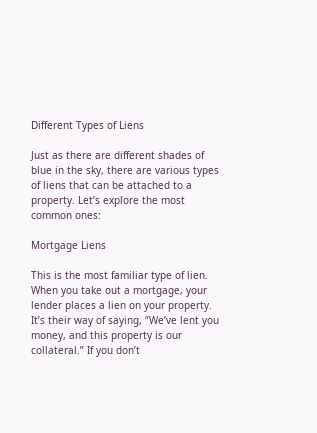Different Types of Liens

Just as there are different shades of blue in the sky, there are various types of liens that can be attached to a property. Let’s explore the most common ones:

Mortgage Liens

This is the most familiar type of lien. When you take out a mortgage, your lender places a lien on your property. It’s their way of saying, “We’ve lent you money, and this property is our collateral.” If you don’t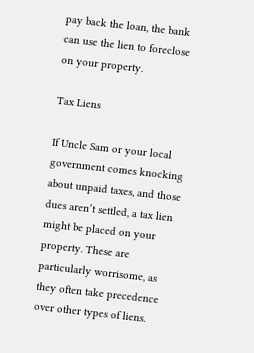pay back the loan, the bank can use the lien to foreclose on your property.

Tax Liens

If Uncle Sam or your local government comes knocking about unpaid taxes, and those dues aren’t settled, a tax lien might be placed on your property. These are particularly worrisome, as they often take precedence over other types of liens.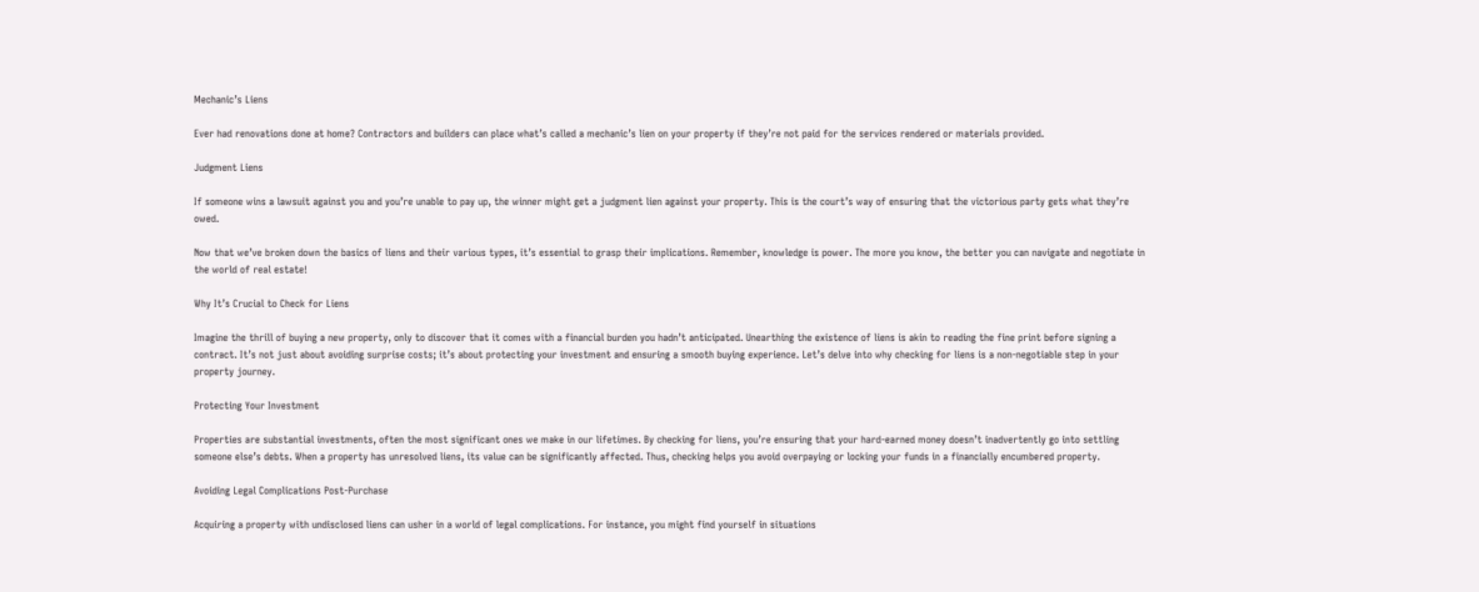Mechanic’s Liens

Ever had renovations done at home? Contractors and builders can place what’s called a mechanic’s lien on your property if they’re not paid for the services rendered or materials provided.

Judgment Liens

If someone wins a lawsuit against you and you’re unable to pay up, the winner might get a judgment lien against your property. This is the court’s way of ensuring that the victorious party gets what they’re owed.

Now that we’ve broken down the basics of liens and their various types, it’s essential to grasp their implications. Remember, knowledge is power. The more you know, the better you can navigate and negotiate in the world of real estate!

Why It’s Crucial to Check for Liens

Imagine the thrill of buying a new property, only to discover that it comes with a financial burden you hadn’t anticipated. Unearthing the existence of liens is akin to reading the fine print before signing a contract. It’s not just about avoiding surprise costs; it’s about protecting your investment and ensuring a smooth buying experience. Let’s delve into why checking for liens is a non-negotiable step in your property journey.

Protecting Your Investment

Properties are substantial investments, often the most significant ones we make in our lifetimes. By checking for liens, you’re ensuring that your hard-earned money doesn’t inadvertently go into settling someone else’s debts. When a property has unresolved liens, its value can be significantly affected. Thus, checking helps you avoid overpaying or locking your funds in a financially encumbered property.

Avoiding Legal Complications Post-Purchase

Acquiring a property with undisclosed liens can usher in a world of legal complications. For instance, you might find yourself in situations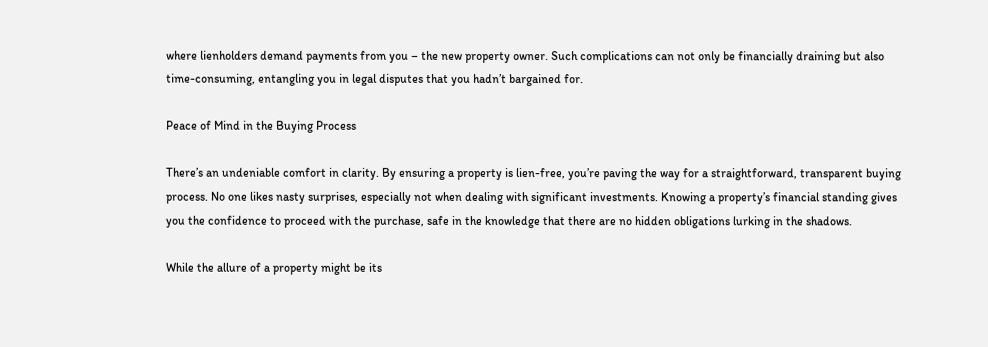where lienholders demand payments from you – the new property owner. Such complications can not only be financially draining but also time-consuming, entangling you in legal disputes that you hadn’t bargained for.

Peace of Mind in the Buying Process

There’s an undeniable comfort in clarity. By ensuring a property is lien-free, you’re paving the way for a straightforward, transparent buying process. No one likes nasty surprises, especially not when dealing with significant investments. Knowing a property’s financial standing gives you the confidence to proceed with the purchase, safe in the knowledge that there are no hidden obligations lurking in the shadows.

While the allure of a property might be its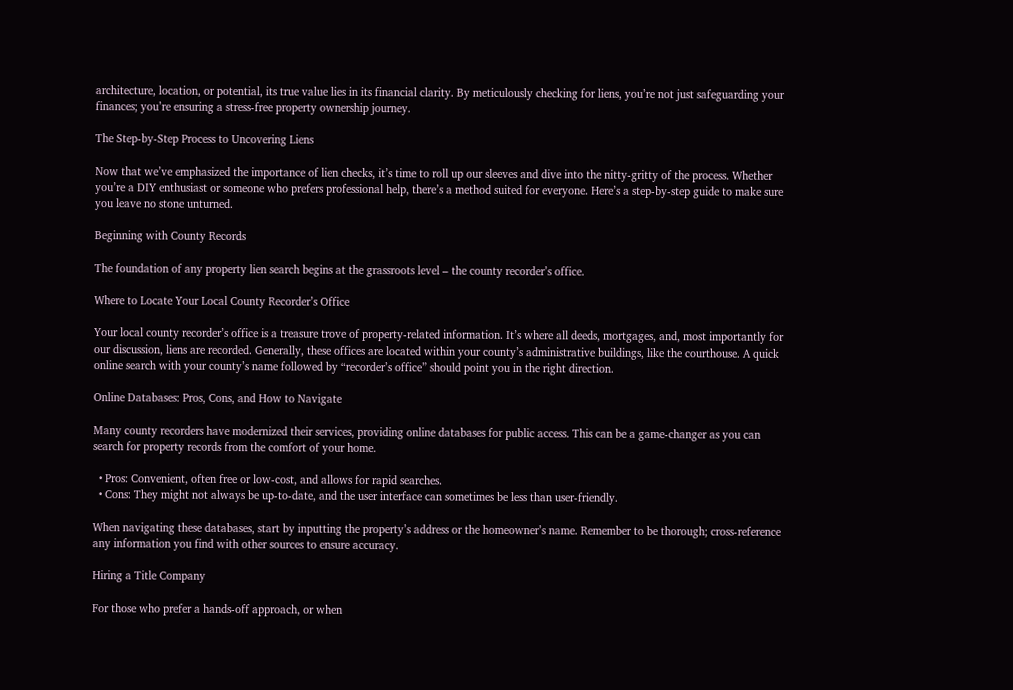architecture, location, or potential, its true value lies in its financial clarity. By meticulously checking for liens, you’re not just safeguarding your finances; you’re ensuring a stress-free property ownership journey.

The Step-by-Step Process to Uncovering Liens

Now that we’ve emphasized the importance of lien checks, it’s time to roll up our sleeves and dive into the nitty-gritty of the process. Whether you’re a DIY enthusiast or someone who prefers professional help, there’s a method suited for everyone. Here’s a step-by-step guide to make sure you leave no stone unturned.

Beginning with County Records

The foundation of any property lien search begins at the grassroots level – the county recorder’s office.

Where to Locate Your Local County Recorder’s Office

Your local county recorder’s office is a treasure trove of property-related information. It’s where all deeds, mortgages, and, most importantly for our discussion, liens are recorded. Generally, these offices are located within your county’s administrative buildings, like the courthouse. A quick online search with your county’s name followed by “recorder’s office” should point you in the right direction.

Online Databases: Pros, Cons, and How to Navigate

Many county recorders have modernized their services, providing online databases for public access. This can be a game-changer as you can search for property records from the comfort of your home.

  • Pros: Convenient, often free or low-cost, and allows for rapid searches.
  • Cons: They might not always be up-to-date, and the user interface can sometimes be less than user-friendly.

When navigating these databases, start by inputting the property’s address or the homeowner’s name. Remember to be thorough; cross-reference any information you find with other sources to ensure accuracy.

Hiring a Title Company

For those who prefer a hands-off approach, or when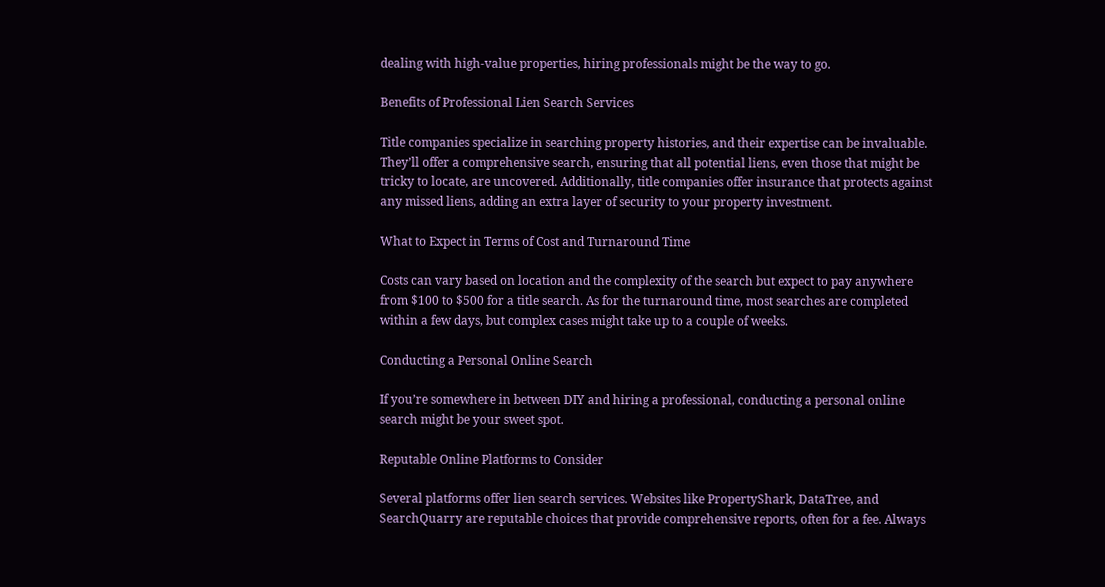dealing with high-value properties, hiring professionals might be the way to go.

Benefits of Professional Lien Search Services

Title companies specialize in searching property histories, and their expertise can be invaluable. They’ll offer a comprehensive search, ensuring that all potential liens, even those that might be tricky to locate, are uncovered. Additionally, title companies offer insurance that protects against any missed liens, adding an extra layer of security to your property investment.

What to Expect in Terms of Cost and Turnaround Time

Costs can vary based on location and the complexity of the search but expect to pay anywhere from $100 to $500 for a title search. As for the turnaround time, most searches are completed within a few days, but complex cases might take up to a couple of weeks.

Conducting a Personal Online Search

If you’re somewhere in between DIY and hiring a professional, conducting a personal online search might be your sweet spot.

Reputable Online Platforms to Consider

Several platforms offer lien search services. Websites like PropertyShark, DataTree, and SearchQuarry are reputable choices that provide comprehensive reports, often for a fee. Always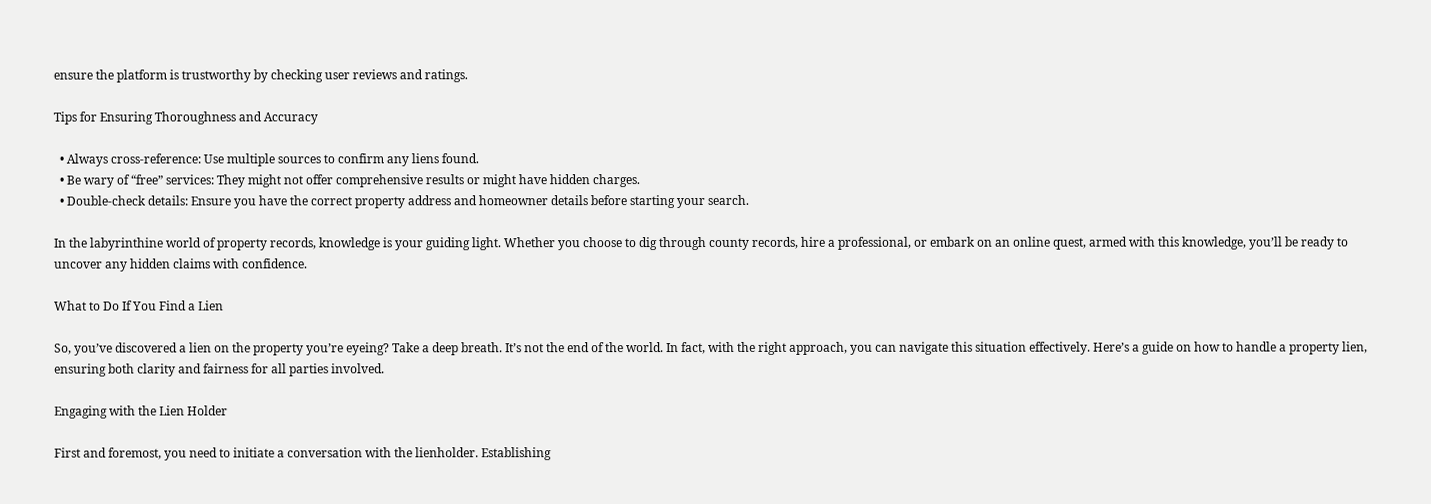ensure the platform is trustworthy by checking user reviews and ratings.

Tips for Ensuring Thoroughness and Accuracy

  • Always cross-reference: Use multiple sources to confirm any liens found.
  • Be wary of “free” services: They might not offer comprehensive results or might have hidden charges.
  • Double-check details: Ensure you have the correct property address and homeowner details before starting your search.

In the labyrinthine world of property records, knowledge is your guiding light. Whether you choose to dig through county records, hire a professional, or embark on an online quest, armed with this knowledge, you’ll be ready to uncover any hidden claims with confidence.

What to Do If You Find a Lien

So, you’ve discovered a lien on the property you’re eyeing? Take a deep breath. It’s not the end of the world. In fact, with the right approach, you can navigate this situation effectively. Here’s a guide on how to handle a property lien, ensuring both clarity and fairness for all parties involved.

Engaging with the Lien Holder

First and foremost, you need to initiate a conversation with the lienholder. Establishing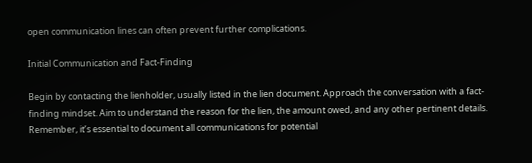open communication lines can often prevent further complications.

Initial Communication and Fact-Finding

Begin by contacting the lienholder, usually listed in the lien document. Approach the conversation with a fact-finding mindset. Aim to understand the reason for the lien, the amount owed, and any other pertinent details. Remember, it’s essential to document all communications for potential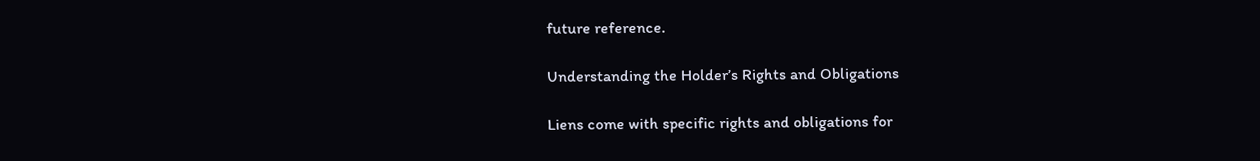future reference.

Understanding the Holder’s Rights and Obligations

Liens come with specific rights and obligations for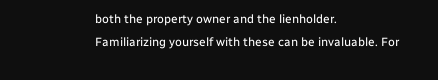both the property owner and the lienholder. Familiarizing yourself with these can be invaluable. For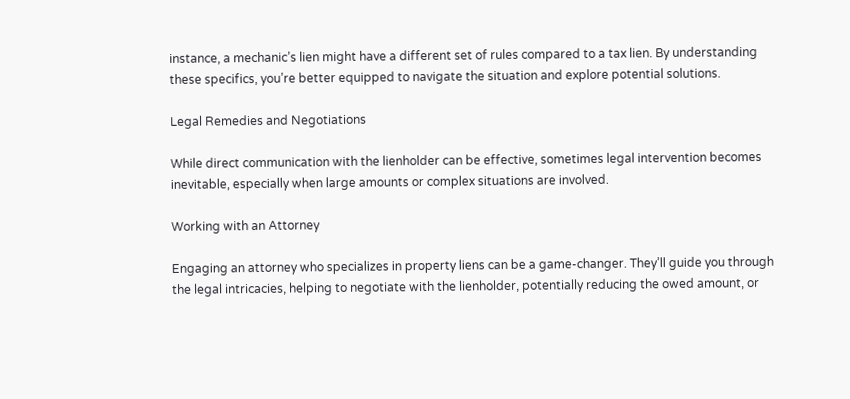instance, a mechanic’s lien might have a different set of rules compared to a tax lien. By understanding these specifics, you’re better equipped to navigate the situation and explore potential solutions.

Legal Remedies and Negotiations

While direct communication with the lienholder can be effective, sometimes legal intervention becomes inevitable, especially when large amounts or complex situations are involved.

Working with an Attorney

Engaging an attorney who specializes in property liens can be a game-changer. They’ll guide you through the legal intricacies, helping to negotiate with the lienholder, potentially reducing the owed amount, or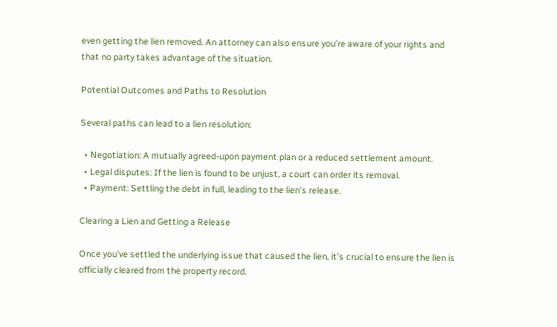even getting the lien removed. An attorney can also ensure you’re aware of your rights and that no party takes advantage of the situation.

Potential Outcomes and Paths to Resolution

Several paths can lead to a lien resolution:

  • Negotiation: A mutually agreed-upon payment plan or a reduced settlement amount.
  • Legal disputes: If the lien is found to be unjust, a court can order its removal.
  • Payment: Settling the debt in full, leading to the lien’s release.

Clearing a Lien and Getting a Release

Once you’ve settled the underlying issue that caused the lien, it’s crucial to ensure the lien is officially cleared from the property record.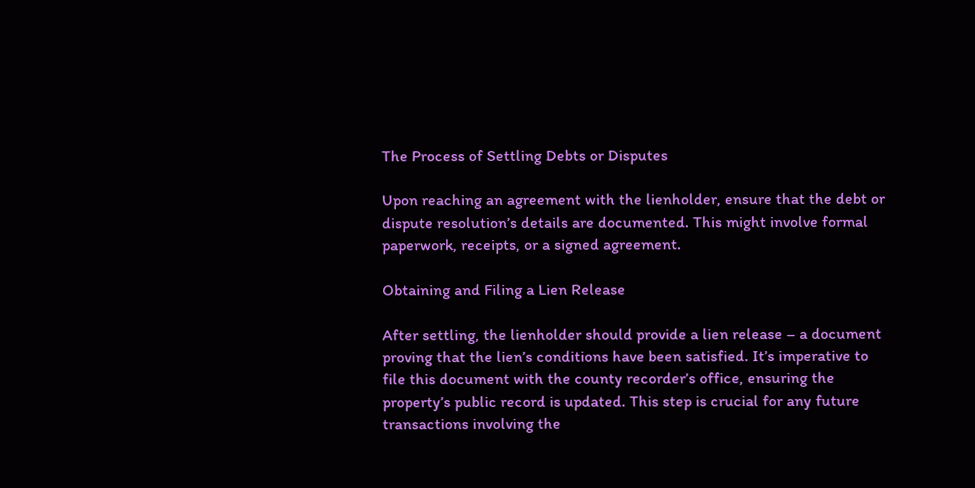The Process of Settling Debts or Disputes

Upon reaching an agreement with the lienholder, ensure that the debt or dispute resolution’s details are documented. This might involve formal paperwork, receipts, or a signed agreement.

Obtaining and Filing a Lien Release

After settling, the lienholder should provide a lien release – a document proving that the lien’s conditions have been satisfied. It’s imperative to file this document with the county recorder’s office, ensuring the property’s public record is updated. This step is crucial for any future transactions involving the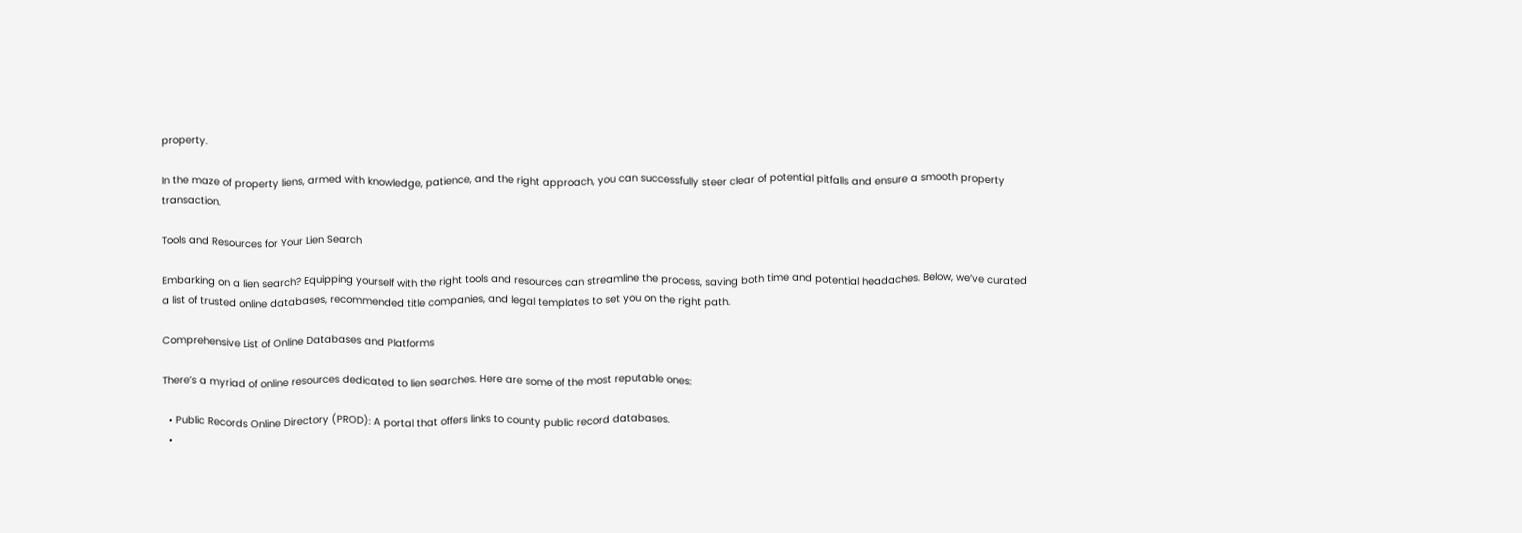property.

In the maze of property liens, armed with knowledge, patience, and the right approach, you can successfully steer clear of potential pitfalls and ensure a smooth property transaction.

Tools and Resources for Your Lien Search

Embarking on a lien search? Equipping yourself with the right tools and resources can streamline the process, saving both time and potential headaches. Below, we’ve curated a list of trusted online databases, recommended title companies, and legal templates to set you on the right path.

Comprehensive List of Online Databases and Platforms

There’s a myriad of online resources dedicated to lien searches. Here are some of the most reputable ones:

  • Public Records Online Directory (PROD): A portal that offers links to county public record databases.
  •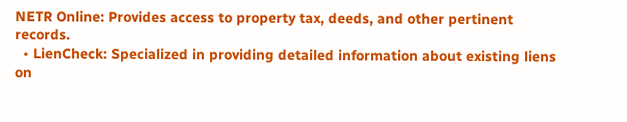NETR Online: Provides access to property tax, deeds, and other pertinent records.
  • LienCheck: Specialized in providing detailed information about existing liens on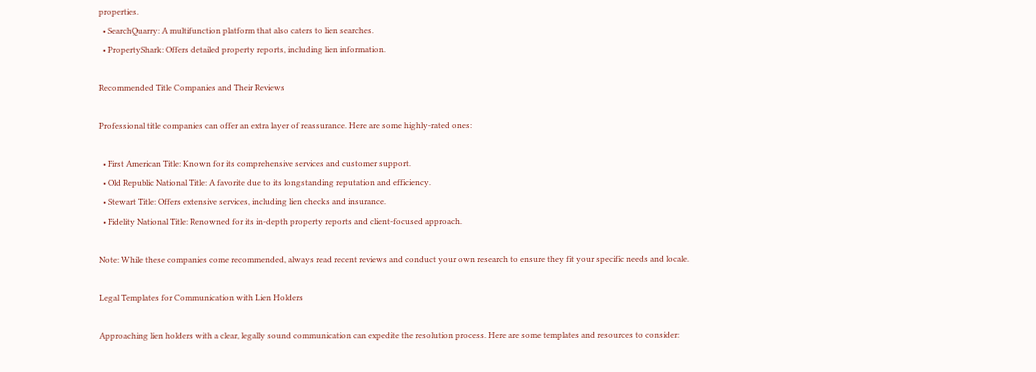properties.
  • SearchQuarry: A multifunction platform that also caters to lien searches.
  • PropertyShark: Offers detailed property reports, including lien information.

Recommended Title Companies and Their Reviews

Professional title companies can offer an extra layer of reassurance. Here are some highly-rated ones:

  • First American Title: Known for its comprehensive services and customer support.
  • Old Republic National Title: A favorite due to its longstanding reputation and efficiency.
  • Stewart Title: Offers extensive services, including lien checks and insurance.
  • Fidelity National Title: Renowned for its in-depth property reports and client-focused approach.

Note: While these companies come recommended, always read recent reviews and conduct your own research to ensure they fit your specific needs and locale.

Legal Templates for Communication with Lien Holders

Approaching lien holders with a clear, legally sound communication can expedite the resolution process. Here are some templates and resources to consider: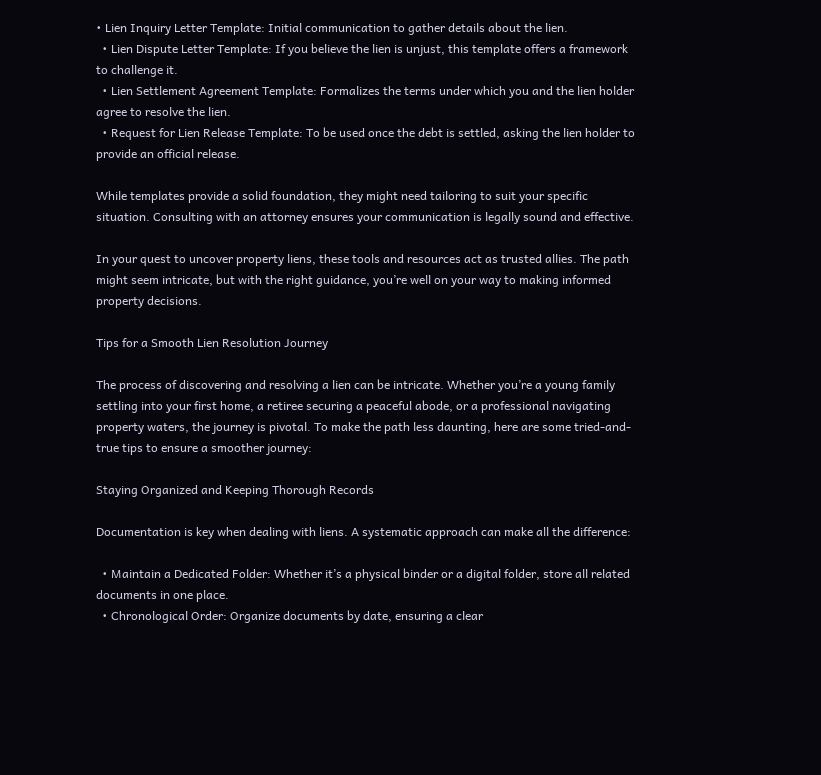• Lien Inquiry Letter Template: Initial communication to gather details about the lien.
  • Lien Dispute Letter Template: If you believe the lien is unjust, this template offers a framework to challenge it.
  • Lien Settlement Agreement Template: Formalizes the terms under which you and the lien holder agree to resolve the lien.
  • Request for Lien Release Template: To be used once the debt is settled, asking the lien holder to provide an official release.

While templates provide a solid foundation, they might need tailoring to suit your specific situation. Consulting with an attorney ensures your communication is legally sound and effective.

In your quest to uncover property liens, these tools and resources act as trusted allies. The path might seem intricate, but with the right guidance, you’re well on your way to making informed property decisions.

Tips for a Smooth Lien Resolution Journey

The process of discovering and resolving a lien can be intricate. Whether you’re a young family settling into your first home, a retiree securing a peaceful abode, or a professional navigating property waters, the journey is pivotal. To make the path less daunting, here are some tried-and-true tips to ensure a smoother journey:

Staying Organized and Keeping Thorough Records

Documentation is key when dealing with liens. A systematic approach can make all the difference:

  • Maintain a Dedicated Folder: Whether it’s a physical binder or a digital folder, store all related documents in one place.
  • Chronological Order: Organize documents by date, ensuring a clear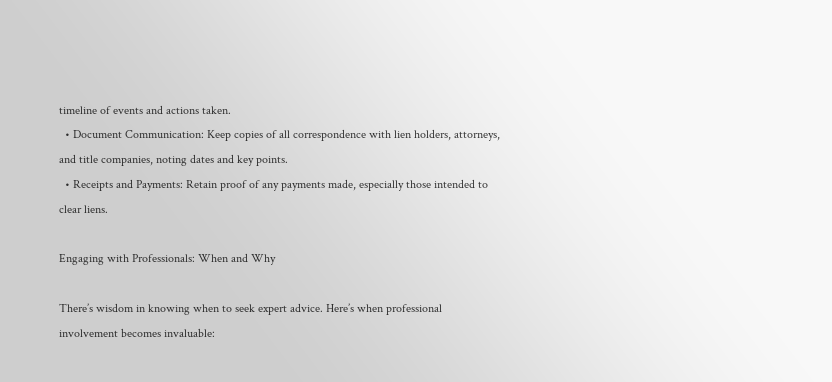timeline of events and actions taken.
  • Document Communication: Keep copies of all correspondence with lien holders, attorneys, and title companies, noting dates and key points.
  • Receipts and Payments: Retain proof of any payments made, especially those intended to clear liens.

Engaging with Professionals: When and Why

There’s wisdom in knowing when to seek expert advice. Here’s when professional involvement becomes invaluable: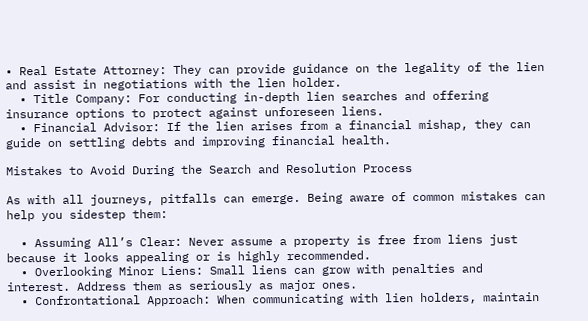• Real Estate Attorney: They can provide guidance on the legality of the lien and assist in negotiations with the lien holder.
  • Title Company: For conducting in-depth lien searches and offering insurance options to protect against unforeseen liens.
  • Financial Advisor: If the lien arises from a financial mishap, they can guide on settling debts and improving financial health.

Mistakes to Avoid During the Search and Resolution Process

As with all journeys, pitfalls can emerge. Being aware of common mistakes can help you sidestep them:

  • Assuming All’s Clear: Never assume a property is free from liens just because it looks appealing or is highly recommended.
  • Overlooking Minor Liens: Small liens can grow with penalties and interest. Address them as seriously as major ones.
  • Confrontational Approach: When communicating with lien holders, maintain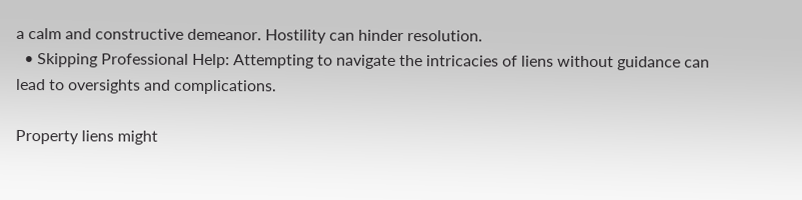a calm and constructive demeanor. Hostility can hinder resolution.
  • Skipping Professional Help: Attempting to navigate the intricacies of liens without guidance can lead to oversights and complications.

Property liens might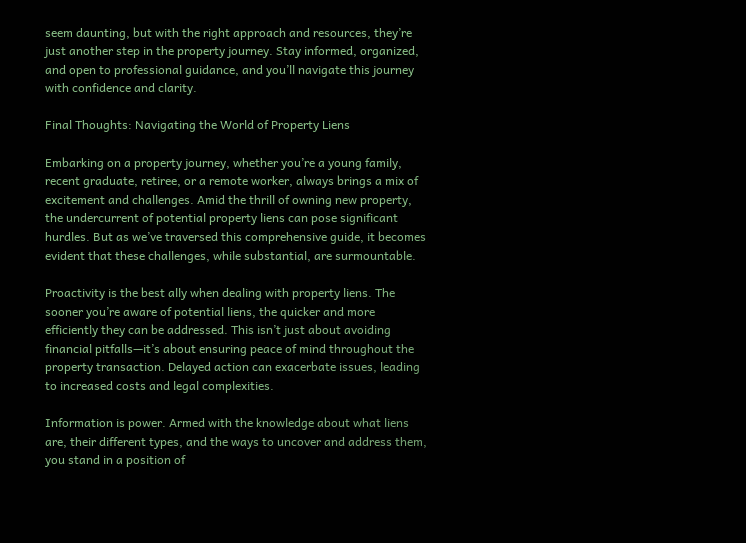seem daunting, but with the right approach and resources, they’re just another step in the property journey. Stay informed, organized, and open to professional guidance, and you’ll navigate this journey with confidence and clarity.

Final Thoughts: Navigating the World of Property Liens

Embarking on a property journey, whether you’re a young family, recent graduate, retiree, or a remote worker, always brings a mix of excitement and challenges. Amid the thrill of owning new property, the undercurrent of potential property liens can pose significant hurdles. But as we’ve traversed this comprehensive guide, it becomes evident that these challenges, while substantial, are surmountable.

Proactivity is the best ally when dealing with property liens. The sooner you’re aware of potential liens, the quicker and more efficiently they can be addressed. This isn’t just about avoiding financial pitfalls—it’s about ensuring peace of mind throughout the property transaction. Delayed action can exacerbate issues, leading to increased costs and legal complexities.

Information is power. Armed with the knowledge about what liens are, their different types, and the ways to uncover and address them, you stand in a position of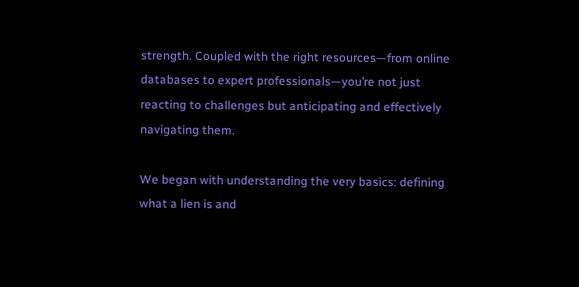strength. Coupled with the right resources—from online databases to expert professionals—you’re not just reacting to challenges but anticipating and effectively navigating them.

We began with understanding the very basics: defining what a lien is and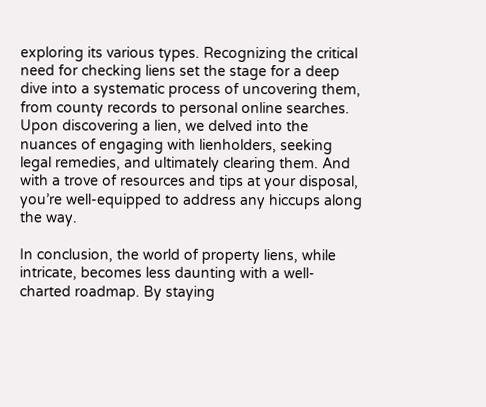exploring its various types. Recognizing the critical need for checking liens set the stage for a deep dive into a systematic process of uncovering them, from county records to personal online searches. Upon discovering a lien, we delved into the nuances of engaging with lienholders, seeking legal remedies, and ultimately clearing them. And with a trove of resources and tips at your disposal, you’re well-equipped to address any hiccups along the way.

In conclusion, the world of property liens, while intricate, becomes less daunting with a well-charted roadmap. By staying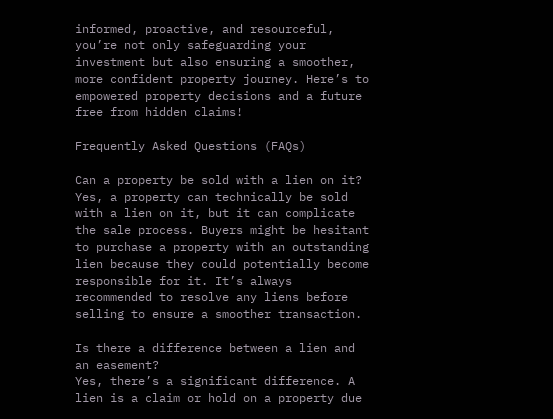informed, proactive, and resourceful, you’re not only safeguarding your investment but also ensuring a smoother, more confident property journey. Here’s to empowered property decisions and a future free from hidden claims!

Frequently Asked Questions (FAQs)

Can a property be sold with a lien on it?
Yes, a property can technically be sold with a lien on it, but it can complicate the sale process. Buyers might be hesitant to purchase a property with an outstanding lien because they could potentially become responsible for it. It’s always recommended to resolve any liens before selling to ensure a smoother transaction.

Is there a difference between a lien and an easement?
Yes, there’s a significant difference. A lien is a claim or hold on a property due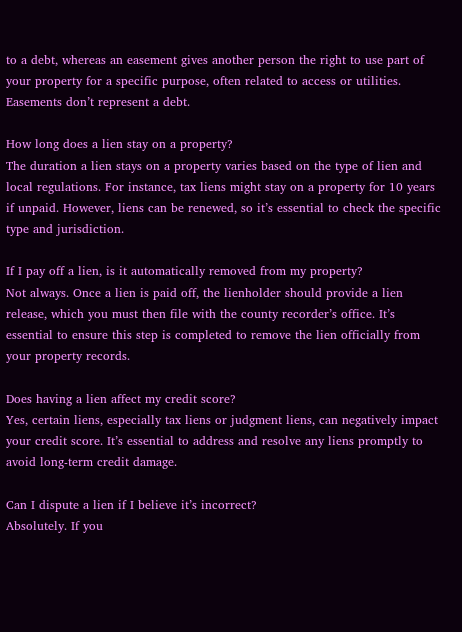to a debt, whereas an easement gives another person the right to use part of your property for a specific purpose, often related to access or utilities. Easements don’t represent a debt.

How long does a lien stay on a property?
The duration a lien stays on a property varies based on the type of lien and local regulations. For instance, tax liens might stay on a property for 10 years if unpaid. However, liens can be renewed, so it’s essential to check the specific type and jurisdiction.

If I pay off a lien, is it automatically removed from my property?
Not always. Once a lien is paid off, the lienholder should provide a lien release, which you must then file with the county recorder’s office. It’s essential to ensure this step is completed to remove the lien officially from your property records.

Does having a lien affect my credit score?
Yes, certain liens, especially tax liens or judgment liens, can negatively impact your credit score. It’s essential to address and resolve any liens promptly to avoid long-term credit damage.

Can I dispute a lien if I believe it’s incorrect?
Absolutely. If you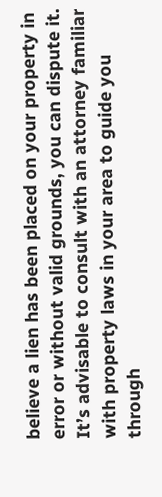believe a lien has been placed on your property in error or without valid grounds, you can dispute it. It’s advisable to consult with an attorney familiar with property laws in your area to guide you through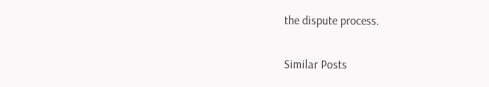the dispute process.

Similar Posts